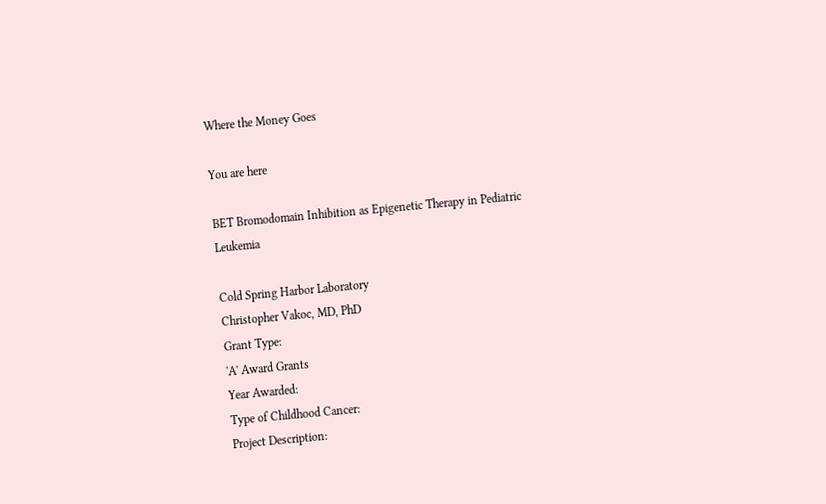Where the Money Goes

You are here

BET Bromodomain Inhibition as Epigenetic Therapy in Pediatric Leukemia

Cold Spring Harbor Laboratory
Christopher Vakoc, MD, PhD
Grant Type:
'A' Award Grants
Year Awarded:
Type of Childhood Cancer:
Project Description: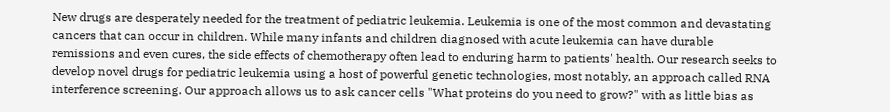New drugs are desperately needed for the treatment of pediatric leukemia. Leukemia is one of the most common and devastating cancers that can occur in children. While many infants and children diagnosed with acute leukemia can have durable remissions and even cures, the side effects of chemotherapy often lead to enduring harm to patients' health. Our research seeks to develop novel drugs for pediatric leukemia using a host of powerful genetic technologies, most notably, an approach called RNA interference screening. Our approach allows us to ask cancer cells "What proteins do you need to grow?" with as little bias as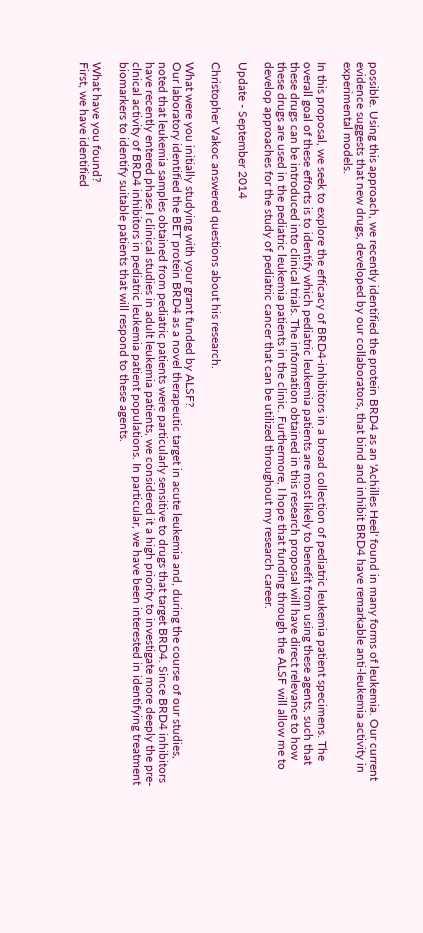possible. Using this approach, we recently identified the protein BRD4 as an 'Achilles Heel' found in many forms of leukemia. Our current evidence suggests that new drugs, developed by our collaborators, that bind and inhibit BRD4 have remarkable anti-leukemia activity in experimental models.

In this proposal, we seek to explore the efficacy of BRD4-inhibitors in a broad collection of pediatric leukemia patient specimens. The overall goal of these efforts is to identify which pediatric leukemia patients are most likely to benefit from using these agents, such that these drugs can be introduced into clinical trials. The information obtained in this research proposal will have direct relevance to how these drugs are used in the pediatric leukemia patients in the clinic. Furthermore, I hope that funding through the ALSF will allow me to develop approaches for the study of pediatric cancer that can be utilized throughout my research career.

Update - September 2014

Christopher Vakoc answered questions about his research.

What were you initially studying with your grant funded by ALSF?
Our laboratory identified the BET protein BRD4 as a novel therapeutic target in acute leukemia and, during the course of our studies, noted that leukemia samples obtained from pediatric patients were particularly sensitive to drugs that target BRD4. Since BRD4 inhibitors have recently entered phase I clinical studies in adult leukemia patients, we considered it a high priority to investigate more deeply the pre-clnical activity of BRD4 inhibitors in pediatric leukemia patient populations. In particular, we have been interested in identifying treatment biomarkers to identify suitable patients that will respond to these agents.

What have you found?
First, we have identified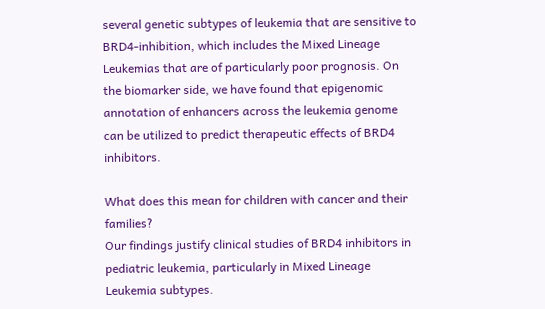several genetic subtypes of leukemia that are sensitive to BRD4-inhibition, which includes the Mixed Lineage Leukemias that are of particularly poor prognosis. On the biomarker side, we have found that epigenomic annotation of enhancers across the leukemia genome can be utilized to predict therapeutic effects of BRD4 inhibitors.

What does this mean for children with cancer and their families?
Our findings justify clinical studies of BRD4 inhibitors in pediatric leukemia, particularly in Mixed Lineage Leukemia subtypes.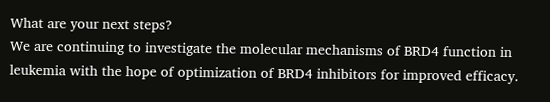What are your next steps?
We are continuing to investigate the molecular mechanisms of BRD4 function in leukemia with the hope of optimization of BRD4 inhibitors for improved efficacy.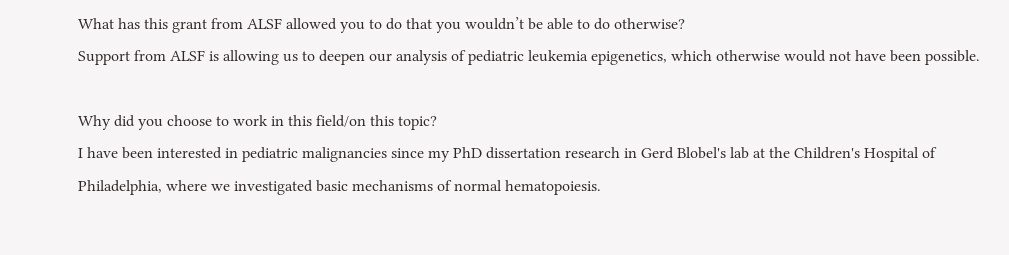What has this grant from ALSF allowed you to do that you wouldn’t be able to do otherwise?
Support from ALSF is allowing us to deepen our analysis of pediatric leukemia epigenetics, which otherwise would not have been possible.

Why did you choose to work in this field/on this topic?
I have been interested in pediatric malignancies since my PhD dissertation research in Gerd Blobel's lab at the Children's Hospital of Philadelphia, where we investigated basic mechanisms of normal hematopoiesis.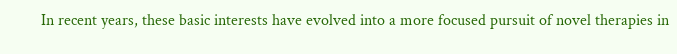In recent years, these basic interests have evolved into a more focused pursuit of novel therapies in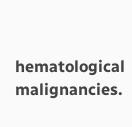hematological malignancies.